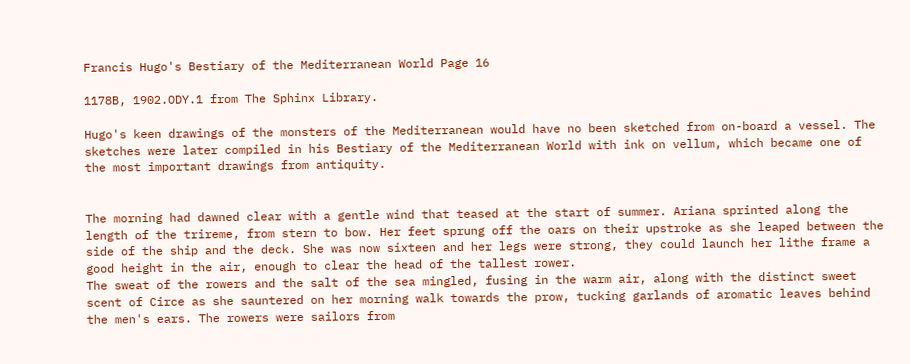Francis Hugo's Bestiary of the Mediterranean World Page 16

1178B, 1902.ODY.1 from The Sphinx Library.

Hugo's keen drawings of the monsters of the Mediterranean would have no been sketched from on-board a vessel. The sketches were later compiled in his Bestiary of the Mediterranean World with ink on vellum, which became one of the most important drawings from antiquity.


The morning had dawned clear with a gentle wind that teased at the start of summer. Ariana sprinted along the length of the trireme, from stern to bow. Her feet sprung off the oars on their upstroke as she leaped between the side of the ship and the deck. She was now sixteen and her legs were strong, they could launch her lithe frame a good height in the air, enough to clear the head of the tallest rower.
The sweat of the rowers and the salt of the sea mingled, fusing in the warm air, along with the distinct sweet scent of Circe as she sauntered on her morning walk towards the prow, tucking garlands of aromatic leaves behind the men's ears. The rowers were sailors from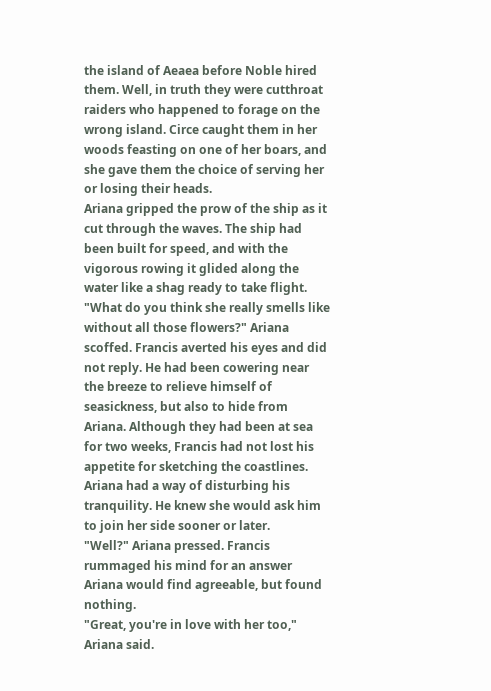the island of Aeaea before Noble hired them. Well, in truth they were cutthroat raiders who happened to forage on the wrong island. Circe caught them in her woods feasting on one of her boars, and she gave them the choice of serving her or losing their heads.
Ariana gripped the prow of the ship as it cut through the waves. The ship had been built for speed, and with the vigorous rowing it glided along the water like a shag ready to take flight.
"What do you think she really smells like without all those flowers?" Ariana scoffed. Francis averted his eyes and did not reply. He had been cowering near the breeze to relieve himself of seasickness, but also to hide from Ariana. Although they had been at sea for two weeks, Francis had not lost his appetite for sketching the coastlines. Ariana had a way of disturbing his tranquility. He knew she would ask him to join her side sooner or later.
"Well?" Ariana pressed. Francis rummaged his mind for an answer Ariana would find agreeable, but found nothing.
"Great, you're in love with her too," Ariana said.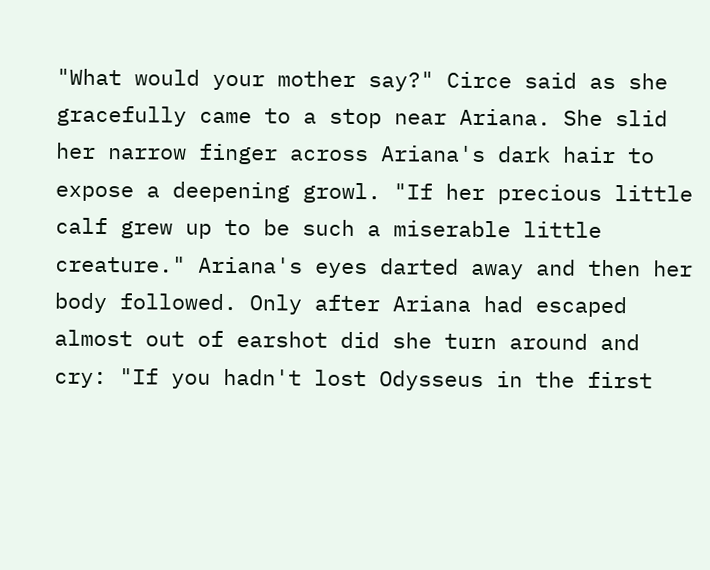"What would your mother say?" Circe said as she gracefully came to a stop near Ariana. She slid her narrow finger across Ariana's dark hair to expose a deepening growl. "If her precious little calf grew up to be such a miserable little creature." Ariana's eyes darted away and then her body followed. Only after Ariana had escaped almost out of earshot did she turn around and cry: "If you hadn't lost Odysseus in the first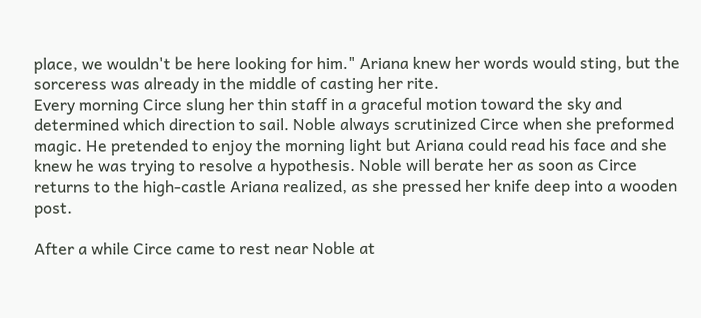place, we wouldn't be here looking for him." Ariana knew her words would sting, but the sorceress was already in the middle of casting her rite.
Every morning Circe slung her thin staff in a graceful motion toward the sky and determined which direction to sail. Noble always scrutinized Circe when she preformed magic. He pretended to enjoy the morning light but Ariana could read his face and she knew he was trying to resolve a hypothesis. Noble will berate her as soon as Circe returns to the high-castle Ariana realized, as she pressed her knife deep into a wooden post.

After a while Circe came to rest near Noble at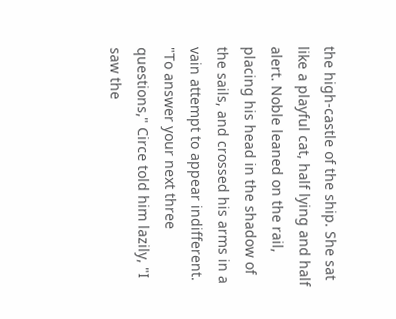the high-castle of the ship. She sat like a playful cat, half lying and half alert. Noble leaned on the rail, placing his head in the shadow of the sails, and crossed his arms in a vain attempt to appear indifferent.
"To answer your next three questions," Circe told him lazily, "I saw the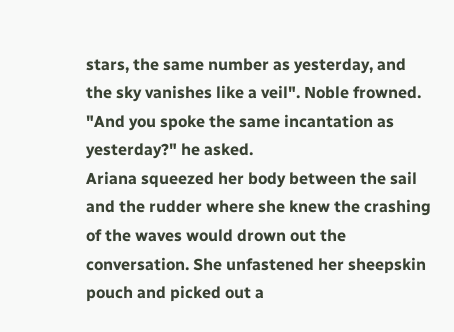stars, the same number as yesterday, and the sky vanishes like a veil". Noble frowned. "And you spoke the same incantation as yesterday?" he asked.
Ariana squeezed her body between the sail and the rudder where she knew the crashing of the waves would drown out the conversation. She unfastened her sheepskin pouch and picked out a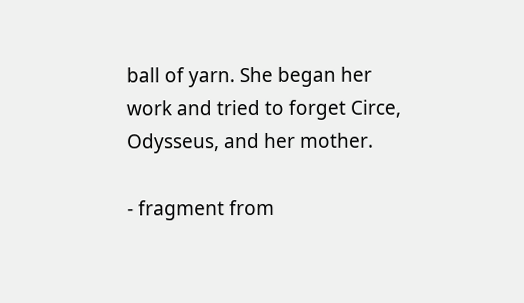ball of yarn. She began her work and tried to forget Circe, Odysseus, and her mother.

- fragment from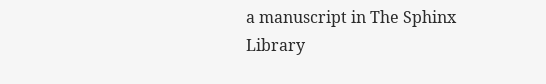a manuscript in The Sphinx Library